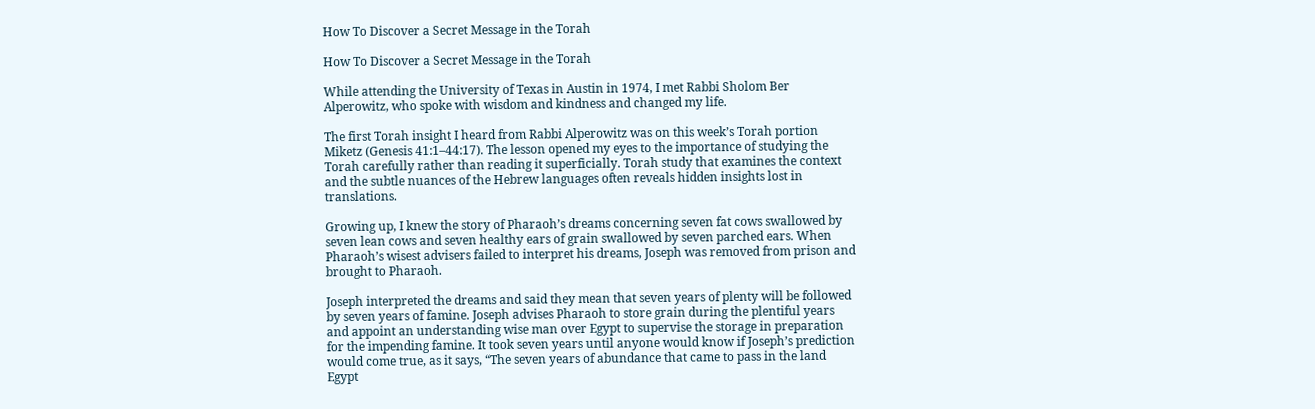How To Discover a Secret Message in the Torah

How To Discover a Secret Message in the Torah

While attending the University of Texas in Austin in 1974, I met Rabbi Sholom Ber Alperowitz, who spoke with wisdom and kindness and changed my life.

The first Torah insight I heard from Rabbi Alperowitz was on this week’s Torah portion Miketz (Genesis 41:1–44:17). The lesson opened my eyes to the importance of studying the Torah carefully rather than reading it superficially. Torah study that examines the context and the subtle nuances of the Hebrew languages often reveals hidden insights lost in translations.

Growing up, I knew the story of Pharaoh’s dreams concerning seven fat cows swallowed by seven lean cows and seven healthy ears of grain swallowed by seven parched ears. When Pharaoh’s wisest advisers failed to interpret his dreams, Joseph was removed from prison and brought to Pharaoh.

Joseph interpreted the dreams and said they mean that seven years of plenty will be followed by seven years of famine. Joseph advises Pharaoh to store grain during the plentiful years and appoint an understanding wise man over Egypt to supervise the storage in preparation for the impending famine. It took seven years until anyone would know if Joseph’s prediction would come true, as it says, “The seven years of abundance that came to pass in the land Egypt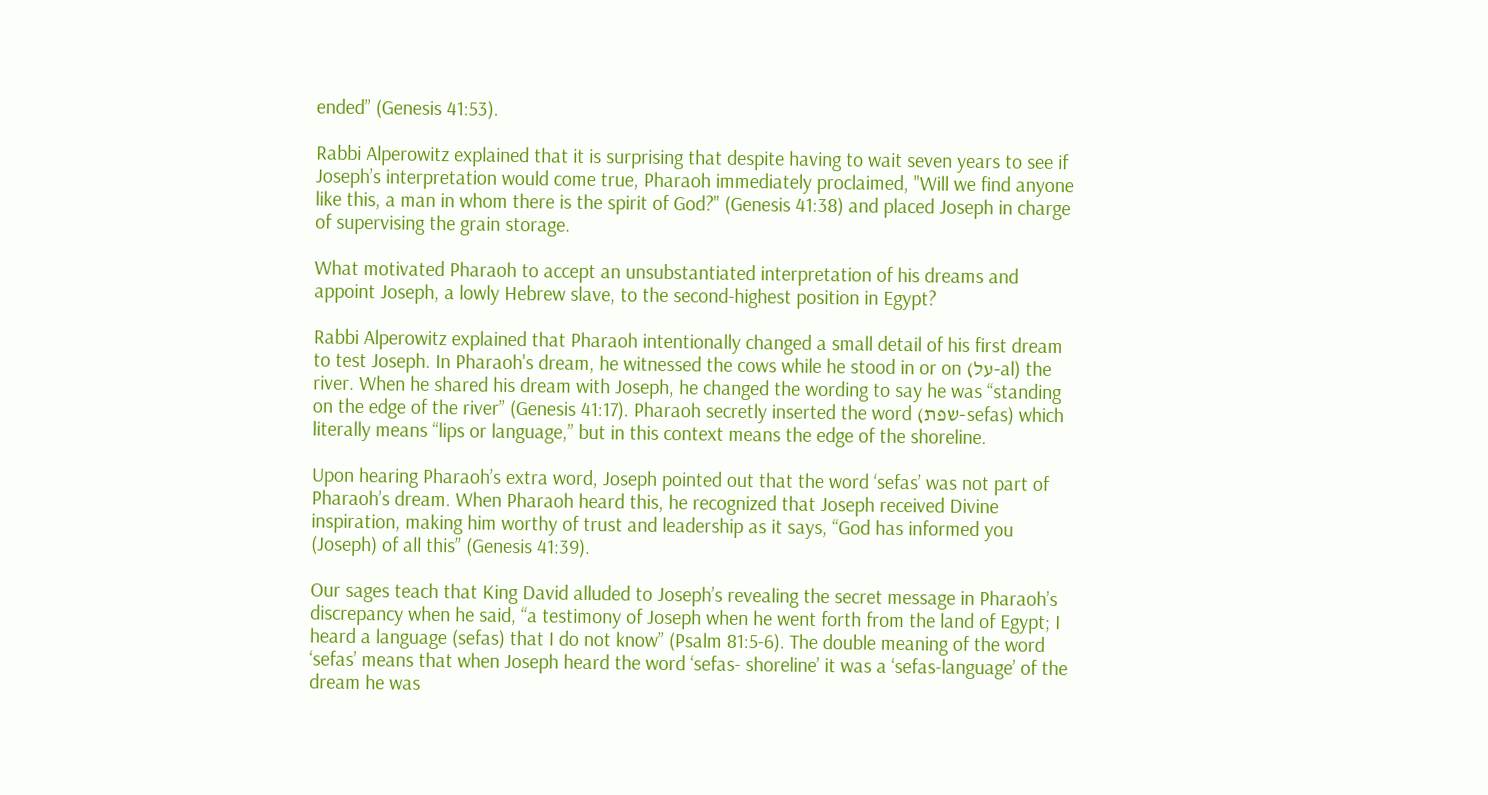ended” (Genesis 41:53).

Rabbi Alperowitz explained that it is surprising that despite having to wait seven years to see if Joseph’s interpretation would come true, Pharaoh immediately proclaimed, "Will we find anyone like this, a man in whom there is the spirit of God?" (Genesis 41:38) and placed Joseph in charge of supervising the grain storage.

What motivated Pharaoh to accept an unsubstantiated interpretation of his dreams and appoint Joseph, a lowly Hebrew slave, to the second-highest position in Egypt?

Rabbi Alperowitz explained that Pharaoh intentionally changed a small detail of his first dream to test Joseph. In Pharaoh's dream, he witnessed the cows while he stood in or on (על-al) the river. When he shared his dream with Joseph, he changed the wording to say he was “standing on the edge of the river” (Genesis 41:17). Pharaoh secretly inserted the word (שפת-sefas) which literally means “lips or language,” but in this context means the edge of the shoreline.

Upon hearing Pharaoh’s extra word, Joseph pointed out that the word ‘sefas’ was not part of Pharaoh’s dream. When Pharaoh heard this, he recognized that Joseph received Divine inspiration, making him worthy of trust and leadership as it says, “God has informed you (Joseph) of all this” (Genesis 41:39).

Our sages teach that King David alluded to Joseph’s revealing the secret message in Pharaoh’s discrepancy when he said, “a testimony of Joseph when he went forth from the land of Egypt; I heard a language (sefas) that I do not know” (Psalm 81:5-6). The double meaning of the word ‘sefas’ means that when Joseph heard the word ‘sefas- shoreline’ it was a ‘sefas-language’ of the dream he was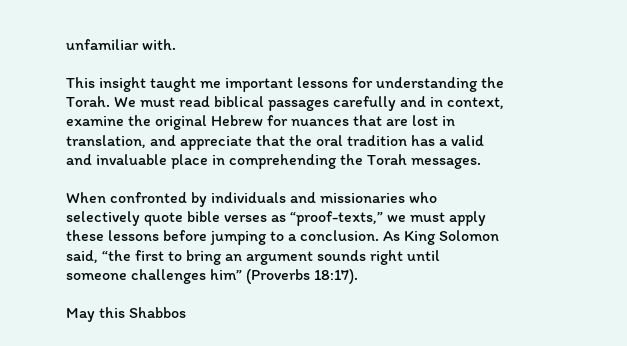unfamiliar with.

This insight taught me important lessons for understanding the Torah. We must read biblical passages carefully and in context, examine the original Hebrew for nuances that are lost in translation, and appreciate that the oral tradition has a valid and invaluable place in comprehending the Torah messages.

When confronted by individuals and missionaries who selectively quote bible verses as “proof-texts,” we must apply these lessons before jumping to a conclusion. As King Solomon said, “the first to bring an argument sounds right until someone challenges him” (Proverbs 18:17).

May this Shabbos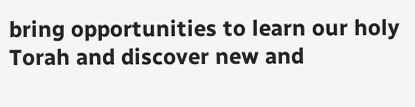bring opportunities to learn our holy Torah and discover new and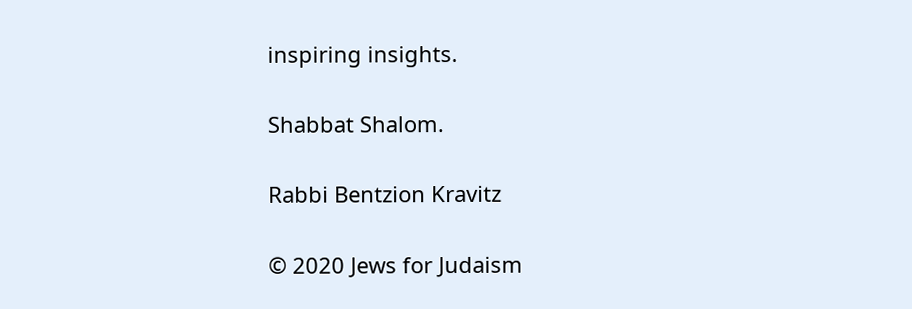inspiring insights.

Shabbat Shalom.

Rabbi Bentzion Kravitz

© 2020 Jews for Judaism